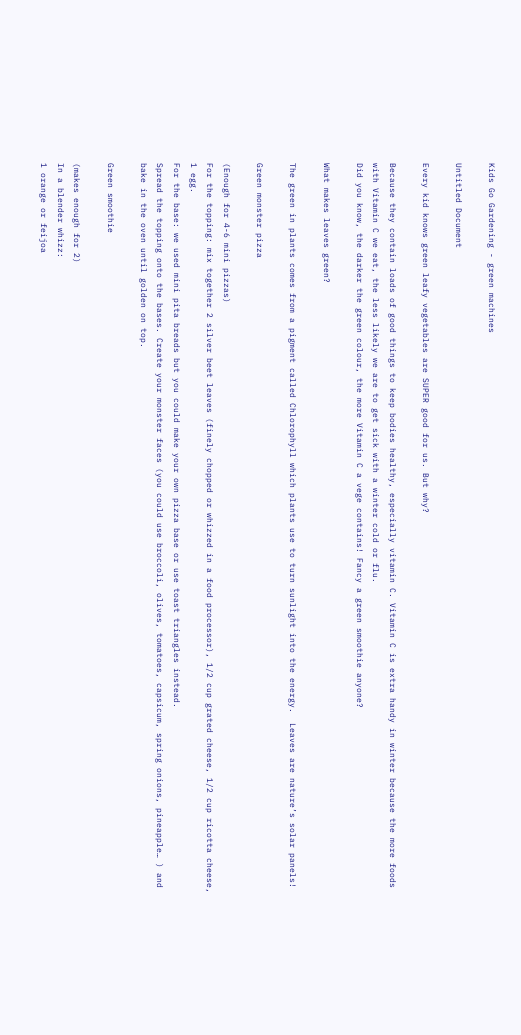Kids Go Gardening - green machines

Untitled Document

Every kid knows green leafy vegetables are SUPER good for us. But why?

Because they contain loads of good things to keep bodies healthy, especially vitamin C. Vitamin C is extra handy in winter because the more foods with Vitamin C we eat, the less likely we are to get sick with a winter cold or flu.
Did you know, the darker the green colour, the more Vitamin C a vege contains! Fancy a green smoothie anyone?

What makes leaves green?

The green in plants comes from a pigment called Chlorophyll which plants use to turn sunlight into the energy.  Leaves are nature’s solar panels!

Green monster pizza

(Enough for 4-6 mini pizzas)
For the topping: mix together 2 silver beet leaves (finely chopped or whizzed in a food processor), 1/2 cup grated cheese, 1/2 cup ricotta cheese, 1 egg.
For the base: we used mini pita breads but you could make your own pizza base or use toast triangles instead.
Spread the topping onto the bases. Create your monster faces (you could use broccoli, olives, tomatoes, capsicum, spring onions, pineapple… ) and bake in the oven until golden on top.

Green smoothie

(makes enough for 2)
In a blender whizz:
1 orange or feijoa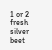1 or 2 fresh silver beet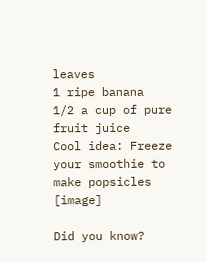leaves
1 ripe banana
1/2 a cup of pure fruit juice
Cool idea: Freeze your smoothie to make popsicles [image]

Did you know?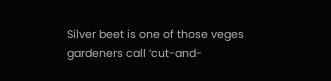Silver beet is one of those veges gardeners call ‘cut-and-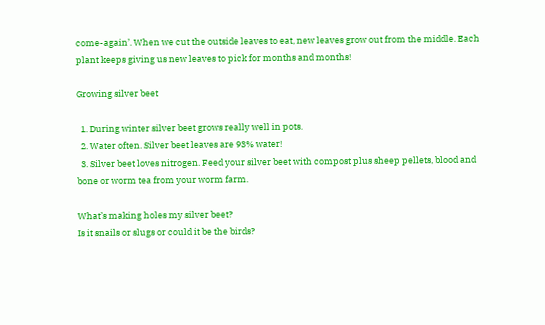come-again’. When we cut the outside leaves to eat, new leaves grow out from the middle. Each plant keeps giving us new leaves to pick for months and months!

Growing silver beet

  1. During winter silver beet grows really well in pots.
  2. Water often. Silver beet leaves are 93% water!
  3. Silver beet loves nitrogen. Feed your silver beet with compost plus sheep pellets, blood and bone or worm tea from your worm farm.

What’s making holes my silver beet?
Is it snails or slugs or could it be the birds?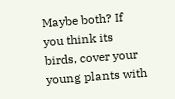Maybe both? If you think its birds, cover your young plants with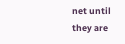net until they are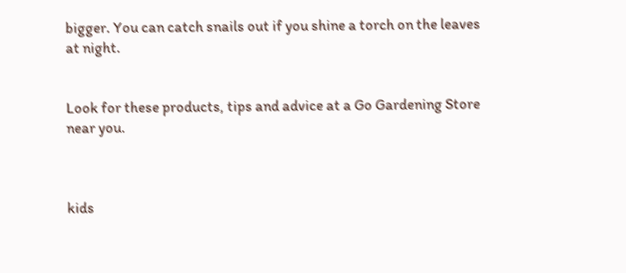bigger. You can catch snails out if you shine a torch on the leaves at night.


Look for these products, tips and advice at a Go Gardening Store near you.



kids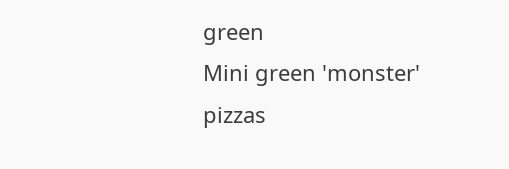green
Mini green 'monster' pizzas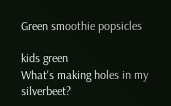Green smoothie popsicles

kids green
What's making holes in my silverbeet?